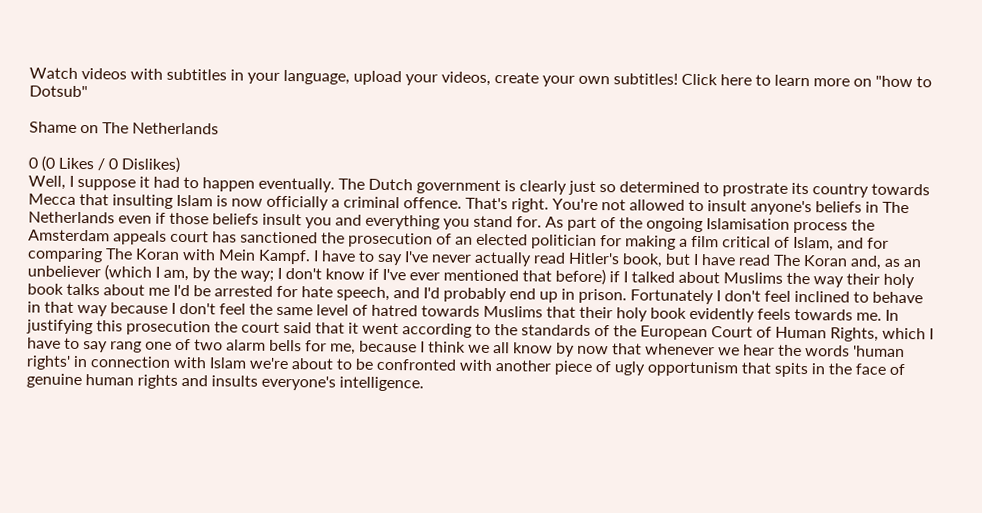Watch videos with subtitles in your language, upload your videos, create your own subtitles! Click here to learn more on "how to Dotsub"

Shame on The Netherlands

0 (0 Likes / 0 Dislikes)
Well, I suppose it had to happen eventually. The Dutch government is clearly just so determined to prostrate its country towards Mecca that insulting Islam is now officially a criminal offence. That's right. You're not allowed to insult anyone's beliefs in The Netherlands even if those beliefs insult you and everything you stand for. As part of the ongoing Islamisation process the Amsterdam appeals court has sanctioned the prosecution of an elected politician for making a film critical of Islam, and for comparing The Koran with Mein Kampf. I have to say I've never actually read Hitler's book, but I have read The Koran and, as an unbeliever (which I am, by the way; I don't know if I've ever mentioned that before) if I talked about Muslims the way their holy book talks about me I'd be arrested for hate speech, and I'd probably end up in prison. Fortunately I don't feel inclined to behave in that way because I don't feel the same level of hatred towards Muslims that their holy book evidently feels towards me. In justifying this prosecution the court said that it went according to the standards of the European Court of Human Rights, which I have to say rang one of two alarm bells for me, because I think we all know by now that whenever we hear the words 'human rights' in connection with Islam we're about to be confronted with another piece of ugly opportunism that spits in the face of genuine human rights and insults everyone's intelligence.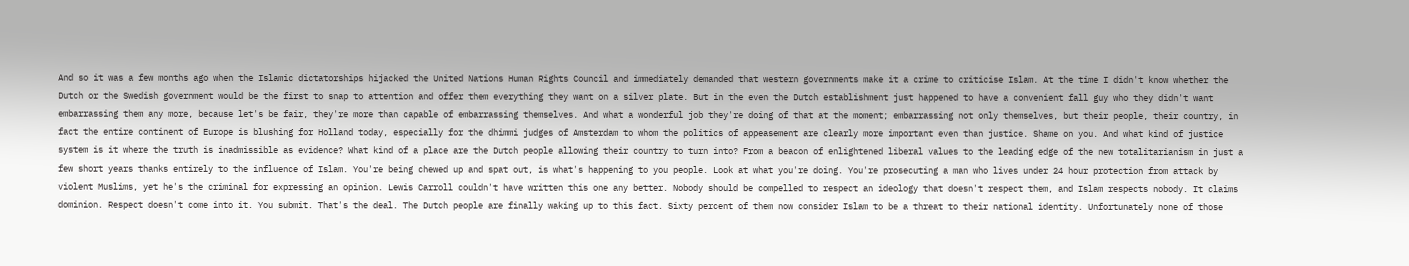And so it was a few months ago when the Islamic dictatorships hijacked the United Nations Human Rights Council and immediately demanded that western governments make it a crime to criticise Islam. At the time I didn't know whether the Dutch or the Swedish government would be the first to snap to attention and offer them everything they want on a silver plate. But in the even the Dutch establishment just happened to have a convenient fall guy who they didn't want embarrassing them any more, because let's be fair, they're more than capable of embarrassing themselves. And what a wonderful job they're doing of that at the moment; embarrassing not only themselves, but their people, their country, in fact the entire continent of Europe is blushing for Holland today, especially for the dhimmi judges of Amsterdam to whom the politics of appeasement are clearly more important even than justice. Shame on you. And what kind of justice system is it where the truth is inadmissible as evidence? What kind of a place are the Dutch people allowing their country to turn into? From a beacon of enlightened liberal values to the leading edge of the new totalitarianism in just a few short years thanks entirely to the influence of Islam. You're being chewed up and spat out, is what's happening to you people. Look at what you're doing. You're prosecuting a man who lives under 24 hour protection from attack by violent Muslims, yet he's the criminal for expressing an opinion. Lewis Carroll couldn't have written this one any better. Nobody should be compelled to respect an ideology that doesn't respect them, and Islam respects nobody. It claims dominion. Respect doesn't come into it. You submit. That's the deal. The Dutch people are finally waking up to this fact. Sixty percent of them now consider Islam to be a threat to their national identity. Unfortunately none of those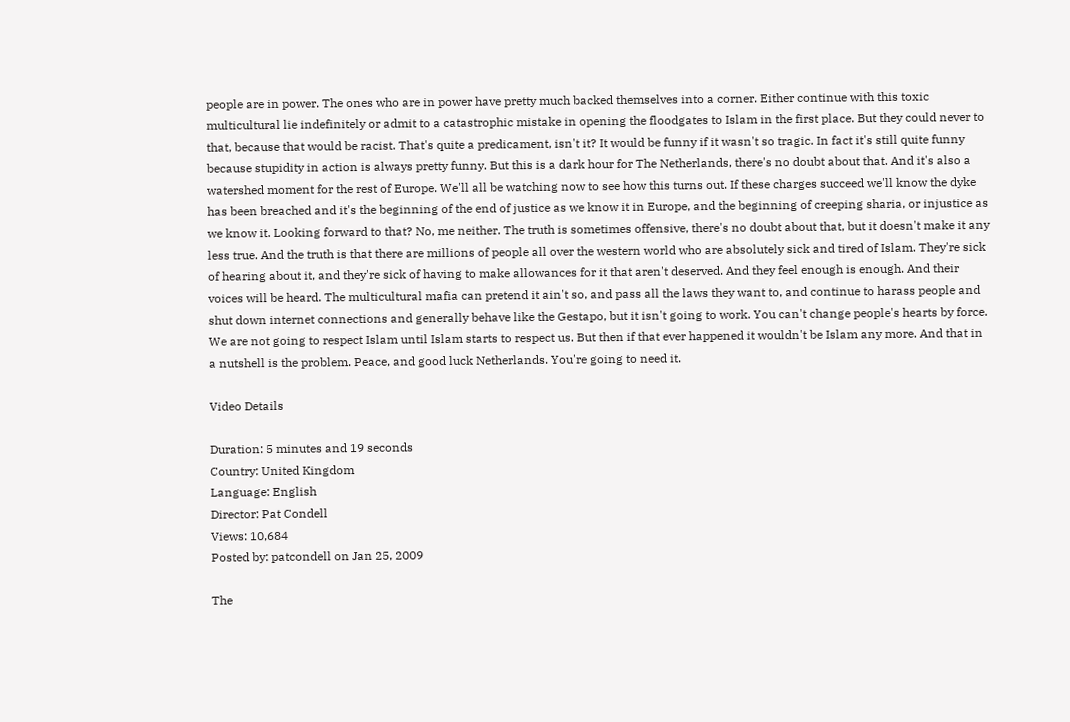people are in power. The ones who are in power have pretty much backed themselves into a corner. Either continue with this toxic multicultural lie indefinitely or admit to a catastrophic mistake in opening the floodgates to Islam in the first place. But they could never to that, because that would be racist. That's quite a predicament, isn't it? It would be funny if it wasn't so tragic. In fact it's still quite funny because stupidity in action is always pretty funny. But this is a dark hour for The Netherlands, there's no doubt about that. And it's also a watershed moment for the rest of Europe. We'll all be watching now to see how this turns out. If these charges succeed we'll know the dyke has been breached and it's the beginning of the end of justice as we know it in Europe, and the beginning of creeping sharia, or injustice as we know it. Looking forward to that? No, me neither. The truth is sometimes offensive, there's no doubt about that, but it doesn't make it any less true. And the truth is that there are millions of people all over the western world who are absolutely sick and tired of Islam. They're sick of hearing about it, and they're sick of having to make allowances for it that aren't deserved. And they feel enough is enough. And their voices will be heard. The multicultural mafia can pretend it ain't so, and pass all the laws they want to, and continue to harass people and shut down internet connections and generally behave like the Gestapo, but it isn't going to work. You can't change people's hearts by force. We are not going to respect Islam until Islam starts to respect us. But then if that ever happened it wouldn't be Islam any more. And that in a nutshell is the problem. Peace, and good luck Netherlands. You're going to need it.

Video Details

Duration: 5 minutes and 19 seconds
Country: United Kingdom
Language: English
Director: Pat Condell
Views: 10,684
Posted by: patcondell on Jan 25, 2009

The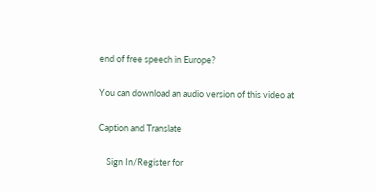end of free speech in Europe?

You can download an audio version of this video at

Caption and Translate

    Sign In/Register for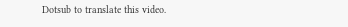Dotsub to translate this video.